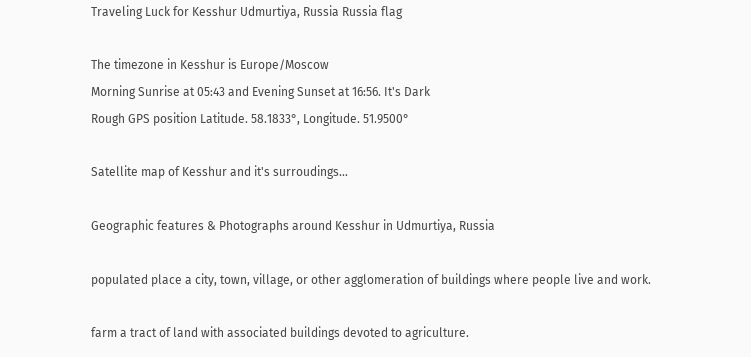Traveling Luck for Kesshur Udmurtiya, Russia Russia flag

The timezone in Kesshur is Europe/Moscow
Morning Sunrise at 05:43 and Evening Sunset at 16:56. It's Dark
Rough GPS position Latitude. 58.1833°, Longitude. 51.9500°

Satellite map of Kesshur and it's surroudings...

Geographic features & Photographs around Kesshur in Udmurtiya, Russia

populated place a city, town, village, or other agglomeration of buildings where people live and work.

farm a tract of land with associated buildings devoted to agriculture.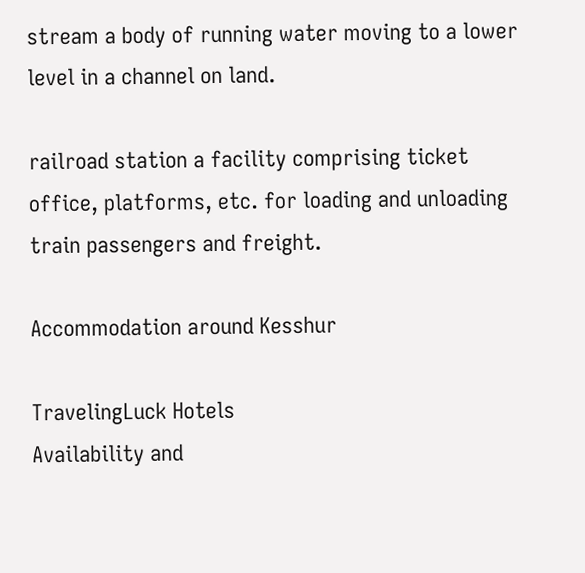stream a body of running water moving to a lower level in a channel on land.

railroad station a facility comprising ticket office, platforms, etc. for loading and unloading train passengers and freight.

Accommodation around Kesshur

TravelingLuck Hotels
Availability and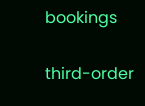bookings

third-order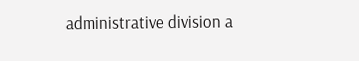administrative division a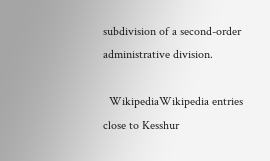subdivision of a second-order administrative division.

  WikipediaWikipedia entries close to Kesshur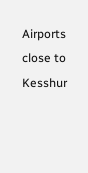Airports close to Kesshur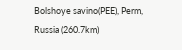Bolshoye savino(PEE), Perm, Russia (260.7km)